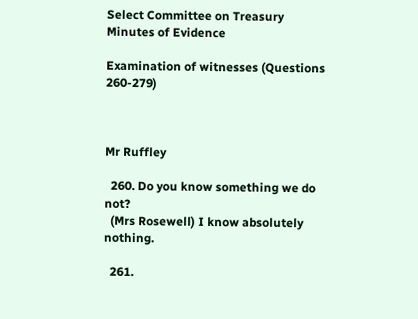Select Committee on Treasury Minutes of Evidence

Examination of witnesses (Questions 260-279)



Mr Ruffley

  260. Do you know something we do not?
  (Mrs Rosewell) I know absolutely nothing.

  261.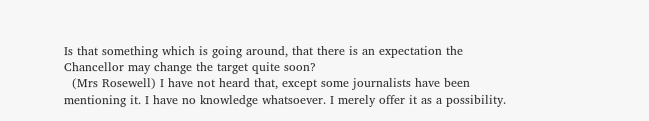Is that something which is going around, that there is an expectation the Chancellor may change the target quite soon?
  (Mrs Rosewell) I have not heard that, except some journalists have been mentioning it. I have no knowledge whatsoever. I merely offer it as a possibility.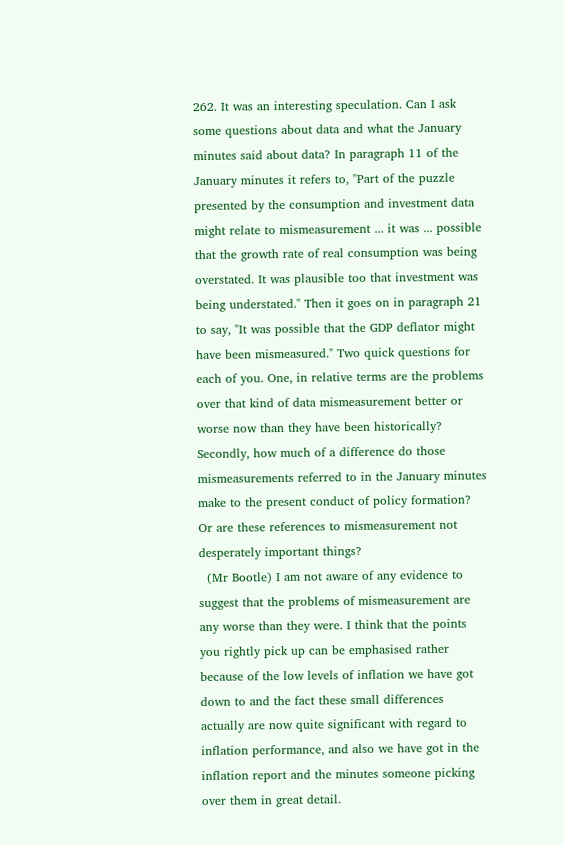262. It was an interesting speculation. Can I ask some questions about data and what the January minutes said about data? In paragraph 11 of the January minutes it refers to, "Part of the puzzle presented by the consumption and investment data might relate to mismeasurement ... it was ... possible that the growth rate of real consumption was being overstated. It was plausible too that investment was being understated." Then it goes on in paragraph 21 to say, "It was possible that the GDP deflator might have been mismeasured." Two quick questions for each of you. One, in relative terms are the problems over that kind of data mismeasurement better or worse now than they have been historically? Secondly, how much of a difference do those mismeasurements referred to in the January minutes make to the present conduct of policy formation? Or are these references to mismeasurement not desperately important things?
  (Mr Bootle) I am not aware of any evidence to suggest that the problems of mismeasurement are any worse than they were. I think that the points you rightly pick up can be emphasised rather because of the low levels of inflation we have got down to and the fact these small differences actually are now quite significant with regard to inflation performance, and also we have got in the inflation report and the minutes someone picking over them in great detail.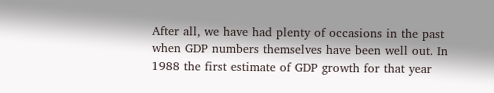After all, we have had plenty of occasions in the past when GDP numbers themselves have been well out. In 1988 the first estimate of GDP growth for that year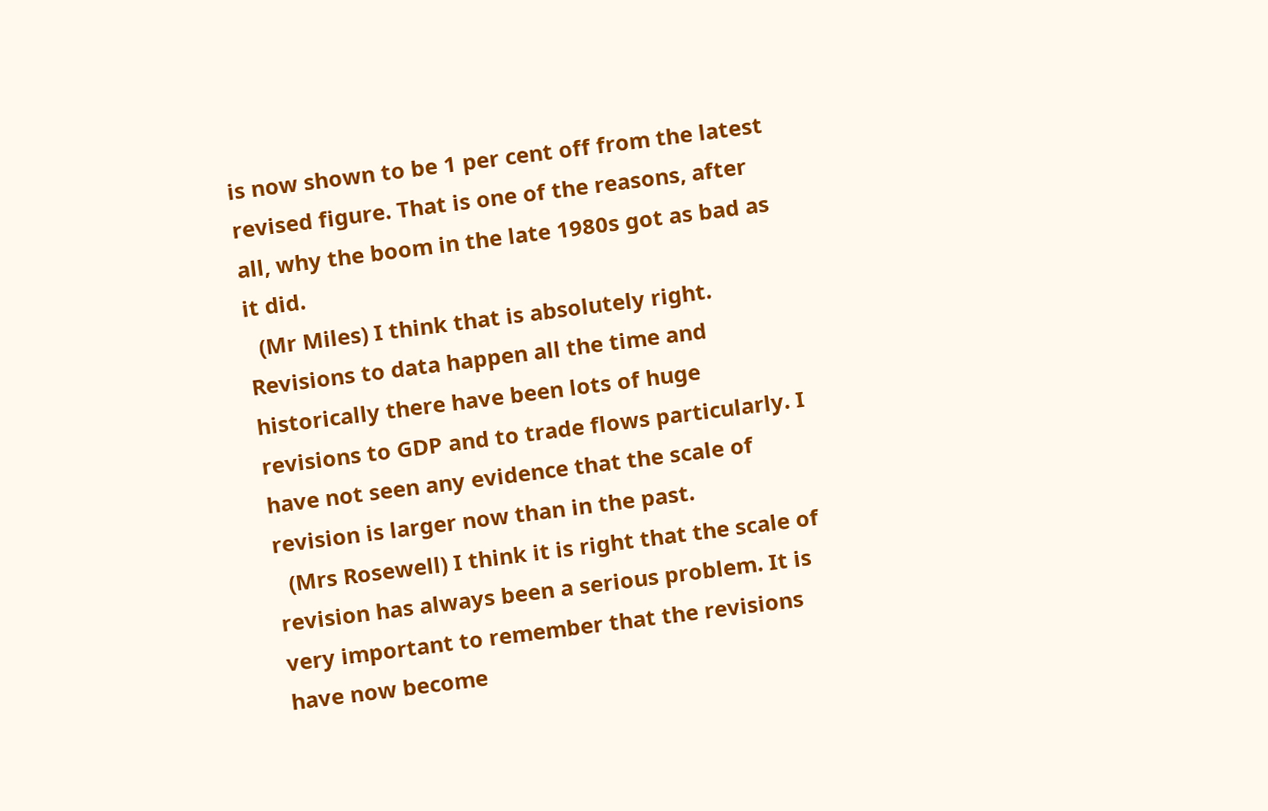is now shown to be 1 per cent off from the latest revised figure. That is one of the reasons, after all, why the boom in the late 1980s got as bad as it did.
  (Mr Miles) I think that is absolutely right. Revisions to data happen all the time and historically there have been lots of huge revisions to GDP and to trade flows particularly. I have not seen any evidence that the scale of revision is larger now than in the past.
  (Mrs Rosewell) I think it is right that the scale of revision has always been a serious problem. It is very important to remember that the revisions have now become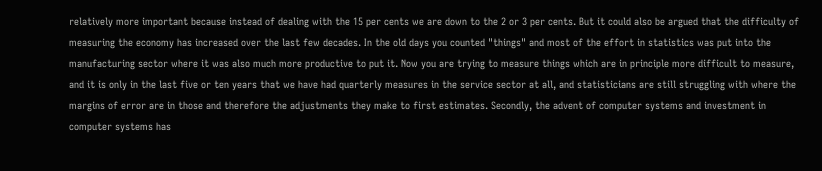relatively more important because instead of dealing with the 15 per cents we are down to the 2 or 3 per cents. But it could also be argued that the difficulty of measuring the economy has increased over the last few decades. In the old days you counted "things" and most of the effort in statistics was put into the manufacturing sector where it was also much more productive to put it. Now you are trying to measure things which are in principle more difficult to measure, and it is only in the last five or ten years that we have had quarterly measures in the service sector at all, and statisticians are still struggling with where the margins of error are in those and therefore the adjustments they make to first estimates. Secondly, the advent of computer systems and investment in computer systems has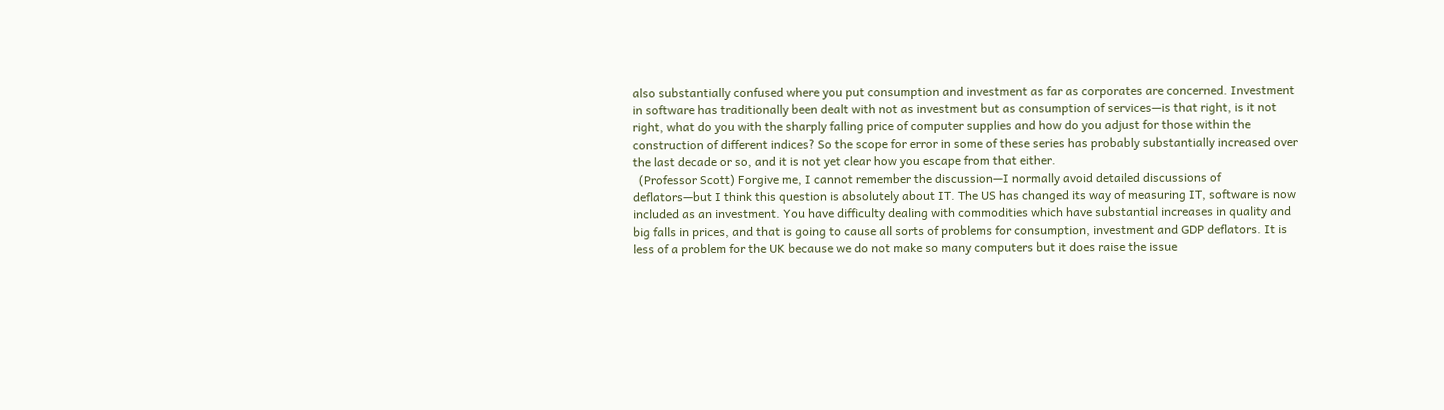also substantially confused where you put consumption and investment as far as corporates are concerned. Investment in software has traditionally been dealt with not as investment but as consumption of services—is that right, is it not right, what do you with the sharply falling price of computer supplies and how do you adjust for those within the construction of different indices? So the scope for error in some of these series has probably substantially increased over the last decade or so, and it is not yet clear how you escape from that either.
  (Professor Scott) Forgive me, I cannot remember the discussion—I normally avoid detailed discussions of deflators—but I think this question is absolutely about IT. The US has changed its way of measuring IT, software is now included as an investment. You have difficulty dealing with commodities which have substantial increases in quality and big falls in prices, and that is going to cause all sorts of problems for consumption, investment and GDP deflators. It is less of a problem for the UK because we do not make so many computers but it does raise the issue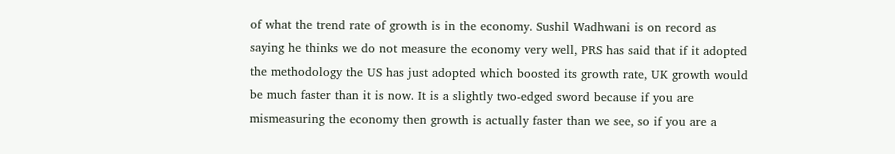of what the trend rate of growth is in the economy. Sushil Wadhwani is on record as saying he thinks we do not measure the economy very well, PRS has said that if it adopted the methodology the US has just adopted which boosted its growth rate, UK growth would be much faster than it is now. It is a slightly two-edged sword because if you are mismeasuring the economy then growth is actually faster than we see, so if you are a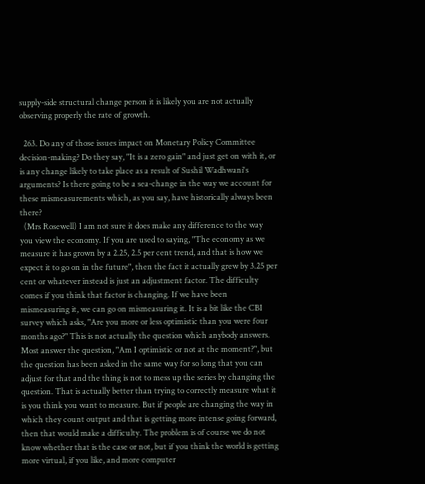supply-side structural change person it is likely you are not actually observing properly the rate of growth.

  263. Do any of those issues impact on Monetary Policy Committee decision-making? Do they say, "It is a zero gain" and just get on with it, or is any change likely to take place as a result of Sushil Wadhwani's arguments? Is there going to be a sea-change in the way we account for these mismeasurements which, as you say, have historically always been there?
  (Mrs Rosewell) I am not sure it does make any difference to the way you view the economy. If you are used to saying, "The economy as we measure it has grown by a 2.25, 2.5 per cent trend, and that is how we expect it to go on in the future", then the fact it actually grew by 3.25 per cent or whatever instead is just an adjustment factor. The difficulty comes if you think that factor is changing. If we have been mismeasuring it, we can go on mismeasuring it. It is a bit like the CBI survey which asks, "Are you more or less optimistic than you were four months ago?" This is not actually the question which anybody answers. Most answer the question, "Am I optimistic or not at the moment?", but the question has been asked in the same way for so long that you can adjust for that and the thing is not to mess up the series by changing the question. That is actually better than trying to correctly measure what it is you think you want to measure. But if people are changing the way in which they count output and that is getting more intense going forward, then that would make a difficulty. The problem is of course we do not know whether that is the case or not, but if you think the world is getting more virtual, if you like, and more computer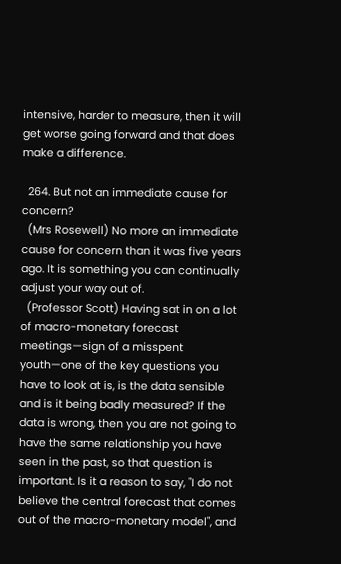intensive, harder to measure, then it will get worse going forward and that does make a difference.

  264. But not an immediate cause for concern?
  (Mrs Rosewell) No more an immediate cause for concern than it was five years ago. It is something you can continually adjust your way out of.
  (Professor Scott) Having sat in on a lot of macro-monetary forecast meetings—sign of a misspent youth—one of the key questions you have to look at is, is the data sensible and is it being badly measured? If the data is wrong, then you are not going to have the same relationship you have seen in the past, so that question is important. Is it a reason to say, "I do not believe the central forecast that comes out of the macro-monetary model", and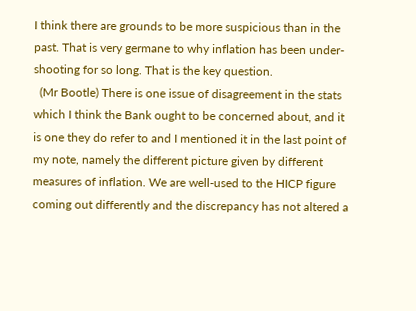I think there are grounds to be more suspicious than in the past. That is very germane to why inflation has been under-shooting for so long. That is the key question.
  (Mr Bootle) There is one issue of disagreement in the stats which I think the Bank ought to be concerned about, and it is one they do refer to and I mentioned it in the last point of my note, namely the different picture given by different measures of inflation. We are well-used to the HICP figure coming out differently and the discrepancy has not altered a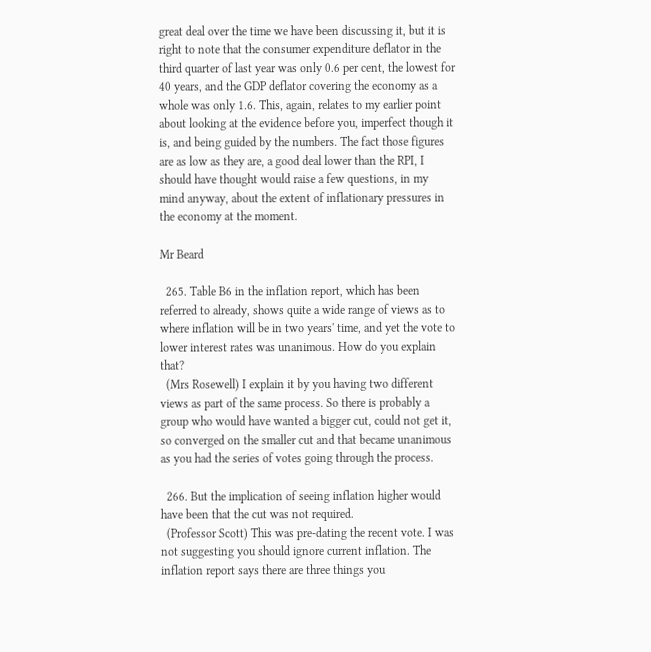great deal over the time we have been discussing it, but it is right to note that the consumer expenditure deflator in the third quarter of last year was only 0.6 per cent, the lowest for 40 years, and the GDP deflator covering the economy as a whole was only 1.6. This, again, relates to my earlier point about looking at the evidence before you, imperfect though it is, and being guided by the numbers. The fact those figures are as low as they are, a good deal lower than the RPI, I should have thought would raise a few questions, in my mind anyway, about the extent of inflationary pressures in the economy at the moment.

Mr Beard

  265. Table B6 in the inflation report, which has been referred to already, shows quite a wide range of views as to where inflation will be in two years' time, and yet the vote to lower interest rates was unanimous. How do you explain that?
  (Mrs Rosewell) I explain it by you having two different views as part of the same process. So there is probably a group who would have wanted a bigger cut, could not get it, so converged on the smaller cut and that became unanimous as you had the series of votes going through the process.

  266. But the implication of seeing inflation higher would have been that the cut was not required.
  (Professor Scott) This was pre-dating the recent vote. I was not suggesting you should ignore current inflation. The inflation report says there are three things you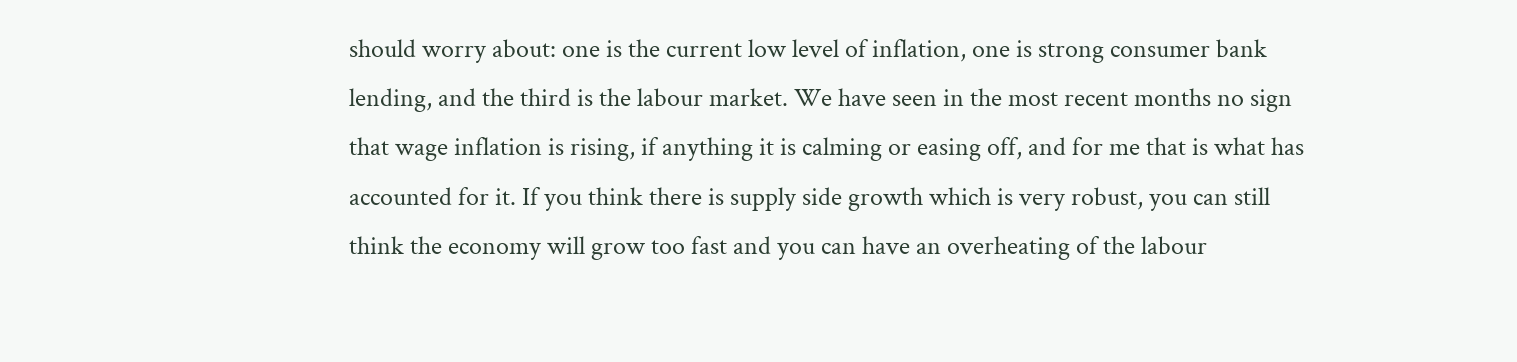should worry about: one is the current low level of inflation, one is strong consumer bank lending, and the third is the labour market. We have seen in the most recent months no sign that wage inflation is rising, if anything it is calming or easing off, and for me that is what has accounted for it. If you think there is supply side growth which is very robust, you can still think the economy will grow too fast and you can have an overheating of the labour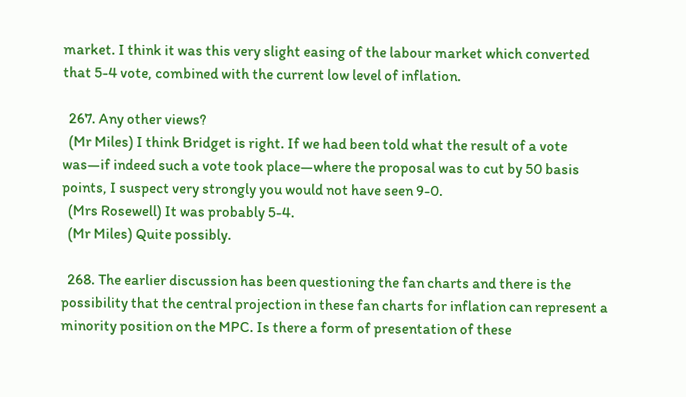market. I think it was this very slight easing of the labour market which converted that 5-4 vote, combined with the current low level of inflation.

  267. Any other views?
  (Mr Miles) I think Bridget is right. If we had been told what the result of a vote was—if indeed such a vote took place—where the proposal was to cut by 50 basis points, I suspect very strongly you would not have seen 9-0.
  (Mrs Rosewell) It was probably 5-4.
  (Mr Miles) Quite possibly.

  268. The earlier discussion has been questioning the fan charts and there is the possibility that the central projection in these fan charts for inflation can represent a minority position on the MPC. Is there a form of presentation of these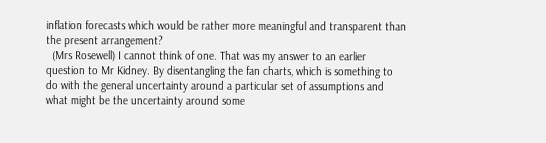inflation forecasts which would be rather more meaningful and transparent than the present arrangement?
  (Mrs Rosewell) I cannot think of one. That was my answer to an earlier question to Mr Kidney. By disentangling the fan charts, which is something to do with the general uncertainty around a particular set of assumptions and what might be the uncertainty around some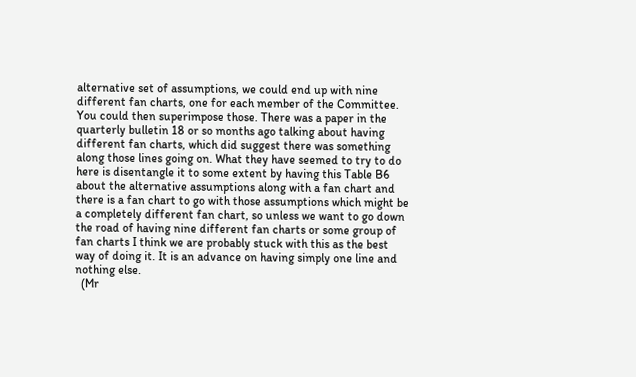alternative set of assumptions, we could end up with nine different fan charts, one for each member of the Committee. You could then superimpose those. There was a paper in the quarterly bulletin 18 or so months ago talking about having different fan charts, which did suggest there was something along those lines going on. What they have seemed to try to do here is disentangle it to some extent by having this Table B6 about the alternative assumptions along with a fan chart and there is a fan chart to go with those assumptions which might be a completely different fan chart, so unless we want to go down the road of having nine different fan charts or some group of fan charts I think we are probably stuck with this as the best way of doing it. It is an advance on having simply one line and nothing else.
  (Mr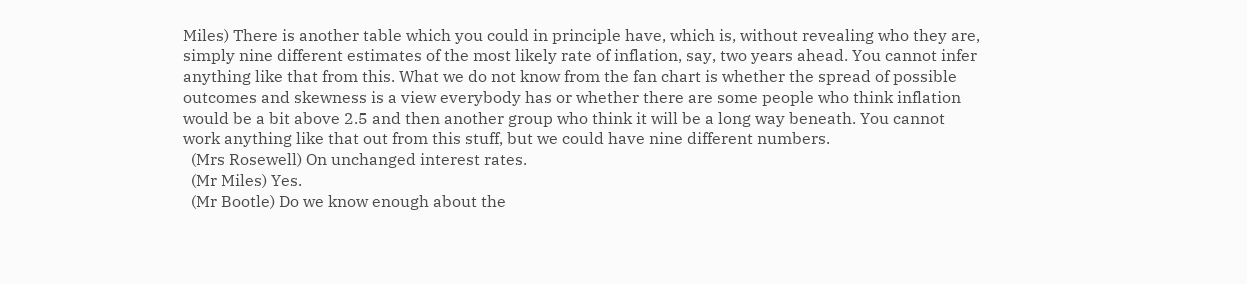Miles) There is another table which you could in principle have, which is, without revealing who they are, simply nine different estimates of the most likely rate of inflation, say, two years ahead. You cannot infer anything like that from this. What we do not know from the fan chart is whether the spread of possible outcomes and skewness is a view everybody has or whether there are some people who think inflation would be a bit above 2.5 and then another group who think it will be a long way beneath. You cannot work anything like that out from this stuff, but we could have nine different numbers.
  (Mrs Rosewell) On unchanged interest rates.
  (Mr Miles) Yes.
  (Mr Bootle) Do we know enough about the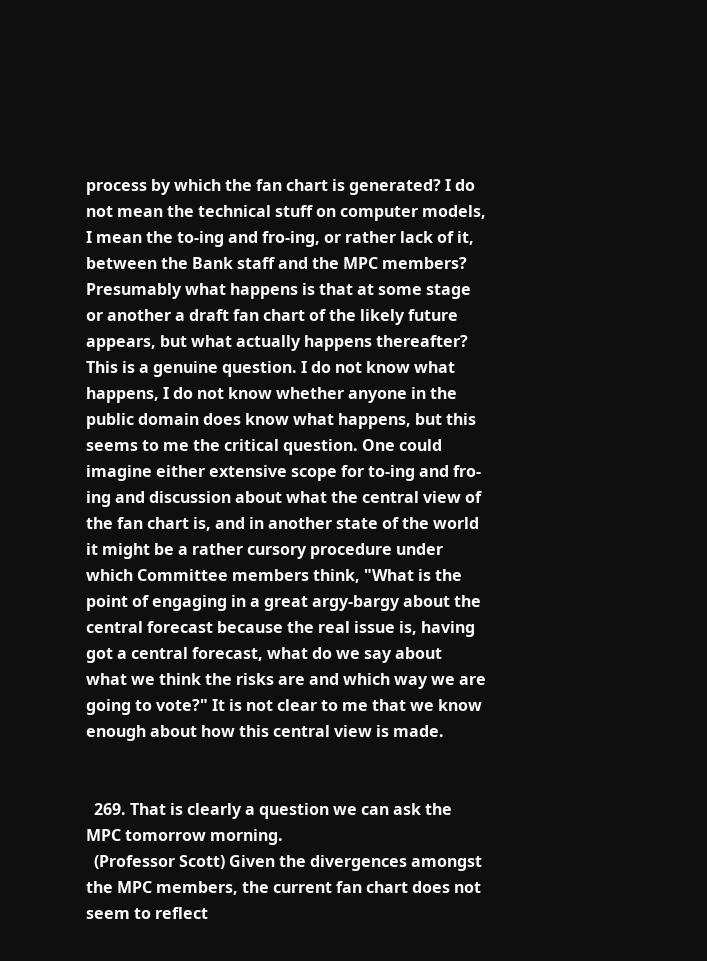process by which the fan chart is generated? I do not mean the technical stuff on computer models, I mean the to-ing and fro-ing, or rather lack of it, between the Bank staff and the MPC members? Presumably what happens is that at some stage or another a draft fan chart of the likely future appears, but what actually happens thereafter? This is a genuine question. I do not know what happens, I do not know whether anyone in the public domain does know what happens, but this seems to me the critical question. One could imagine either extensive scope for to-ing and fro-ing and discussion about what the central view of the fan chart is, and in another state of the world it might be a rather cursory procedure under which Committee members think, "What is the point of engaging in a great argy-bargy about the central forecast because the real issue is, having got a central forecast, what do we say about what we think the risks are and which way we are going to vote?" It is not clear to me that we know enough about how this central view is made.


  269. That is clearly a question we can ask the MPC tomorrow morning.
  (Professor Scott) Given the divergences amongst the MPC members, the current fan chart does not seem to reflect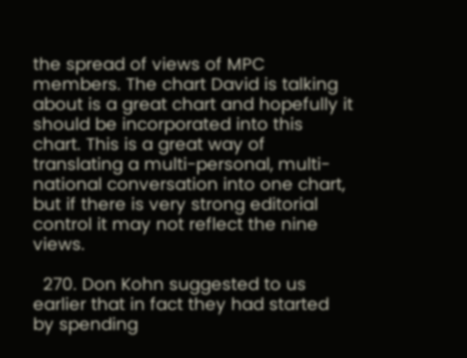the spread of views of MPC members. The chart David is talking about is a great chart and hopefully it should be incorporated into this chart. This is a great way of translating a multi-personal, multi-national conversation into one chart, but if there is very strong editorial control it may not reflect the nine views.

  270. Don Kohn suggested to us earlier that in fact they had started by spending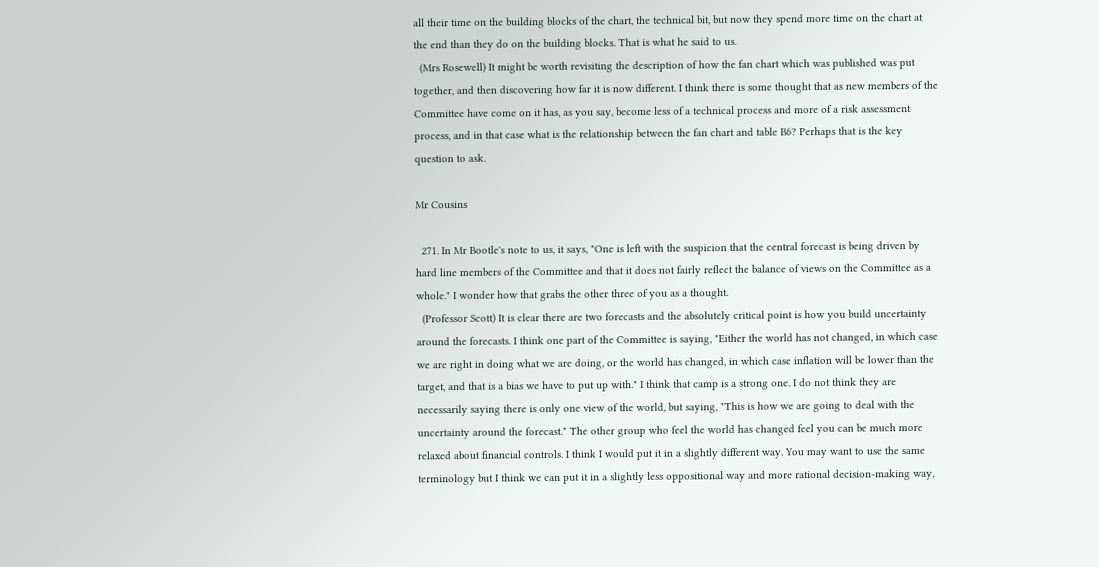all their time on the building blocks of the chart, the technical bit, but now they spend more time on the chart at the end than they do on the building blocks. That is what he said to us.
  (Mrs Rosewell) It might be worth revisiting the description of how the fan chart which was published was put together, and then discovering how far it is now different. I think there is some thought that as new members of the Committee have come on it has, as you say, become less of a technical process and more of a risk assessment process, and in that case what is the relationship between the fan chart and table B6? Perhaps that is the key question to ask.

Mr Cousins

  271. In Mr Bootle's note to us, it says, "One is left with the suspicion that the central forecast is being driven by hard line members of the Committee and that it does not fairly reflect the balance of views on the Committee as a whole." I wonder how that grabs the other three of you as a thought.
  (Professor Scott) It is clear there are two forecasts and the absolutely critical point is how you build uncertainty around the forecasts. I think one part of the Committee is saying, "Either the world has not changed, in which case we are right in doing what we are doing, or the world has changed, in which case inflation will be lower than the target, and that is a bias we have to put up with." I think that camp is a strong one. I do not think they are necessarily saying there is only one view of the world, but saying, "This is how we are going to deal with the uncertainty around the forecast." The other group who feel the world has changed feel you can be much more relaxed about financial controls. I think I would put it in a slightly different way. You may want to use the same terminology but I think we can put it in a slightly less oppositional way and more rational decision-making way,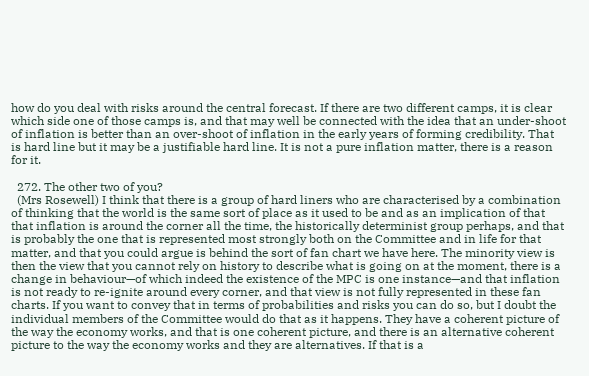how do you deal with risks around the central forecast. If there are two different camps, it is clear which side one of those camps is, and that may well be connected with the idea that an under-shoot of inflation is better than an over-shoot of inflation in the early years of forming credibility. That is hard line but it may be a justifiable hard line. It is not a pure inflation matter, there is a reason for it.

  272. The other two of you?
  (Mrs Rosewell) I think that there is a group of hard liners who are characterised by a combination of thinking that the world is the same sort of place as it used to be and as an implication of that that inflation is around the corner all the time, the historically determinist group perhaps, and that is probably the one that is represented most strongly both on the Committee and in life for that matter, and that you could argue is behind the sort of fan chart we have here. The minority view is then the view that you cannot rely on history to describe what is going on at the moment, there is a change in behaviour—of which indeed the existence of the MPC is one instance—and that inflation is not ready to re-ignite around every corner, and that view is not fully represented in these fan charts. If you want to convey that in terms of probabilities and risks you can do so, but I doubt the individual members of the Committee would do that as it happens. They have a coherent picture of the way the economy works, and that is one coherent picture, and there is an alternative coherent picture to the way the economy works and they are alternatives. If that is a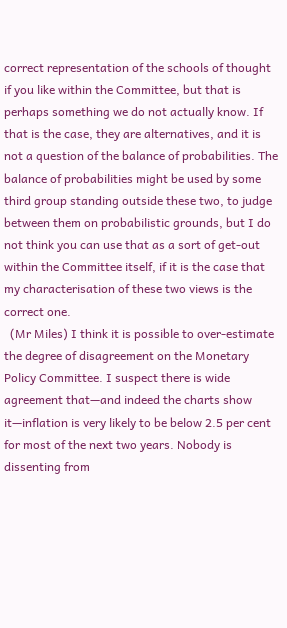correct representation of the schools of thought if you like within the Committee, but that is perhaps something we do not actually know. If that is the case, they are alternatives, and it is not a question of the balance of probabilities. The balance of probabilities might be used by some third group standing outside these two, to judge between them on probabilistic grounds, but I do not think you can use that as a sort of get-out within the Committee itself, if it is the case that my characterisation of these two views is the correct one.
  (Mr Miles) I think it is possible to over-estimate the degree of disagreement on the Monetary Policy Committee. I suspect there is wide agreement that—and indeed the charts show it—inflation is very likely to be below 2.5 per cent for most of the next two years. Nobody is dissenting from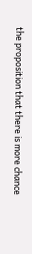the proposition that there is more chance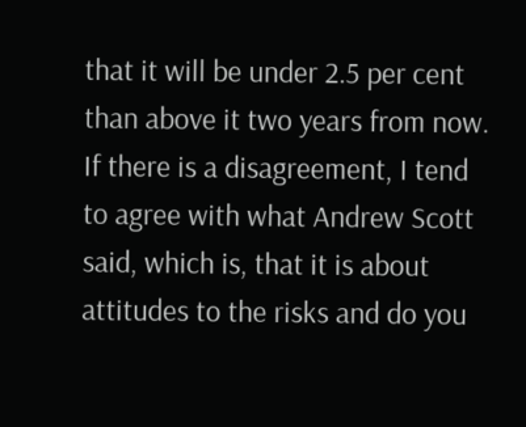that it will be under 2.5 per cent than above it two years from now. If there is a disagreement, I tend to agree with what Andrew Scott said, which is, that it is about attitudes to the risks and do you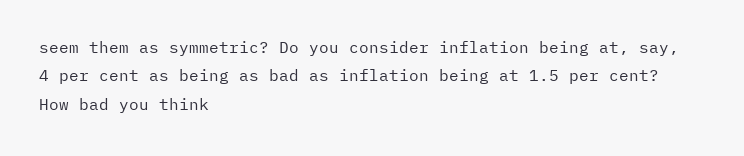seem them as symmetric? Do you consider inflation being at, say, 4 per cent as being as bad as inflation being at 1.5 per cent? How bad you think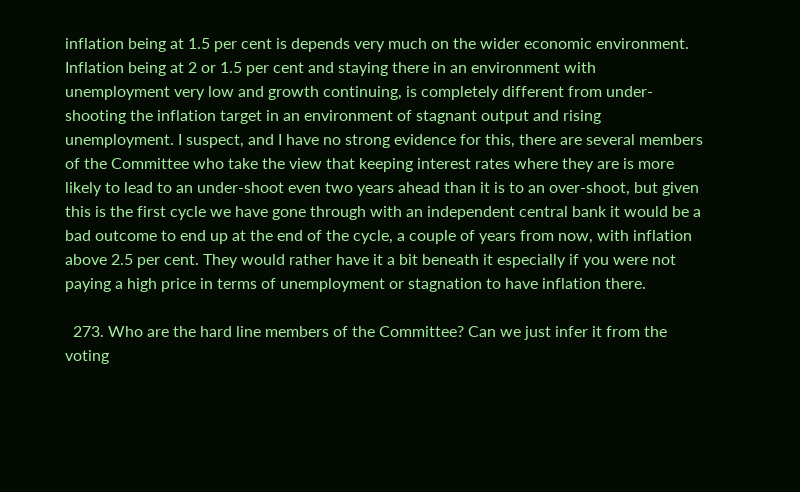inflation being at 1.5 per cent is depends very much on the wider economic environment. Inflation being at 2 or 1.5 per cent and staying there in an environment with unemployment very low and growth continuing, is completely different from under-shooting the inflation target in an environment of stagnant output and rising unemployment. I suspect, and I have no strong evidence for this, there are several members of the Committee who take the view that keeping interest rates where they are is more likely to lead to an under-shoot even two years ahead than it is to an over-shoot, but given this is the first cycle we have gone through with an independent central bank it would be a bad outcome to end up at the end of the cycle, a couple of years from now, with inflation above 2.5 per cent. They would rather have it a bit beneath it especially if you were not paying a high price in terms of unemployment or stagnation to have inflation there.

  273. Who are the hard line members of the Committee? Can we just infer it from the voting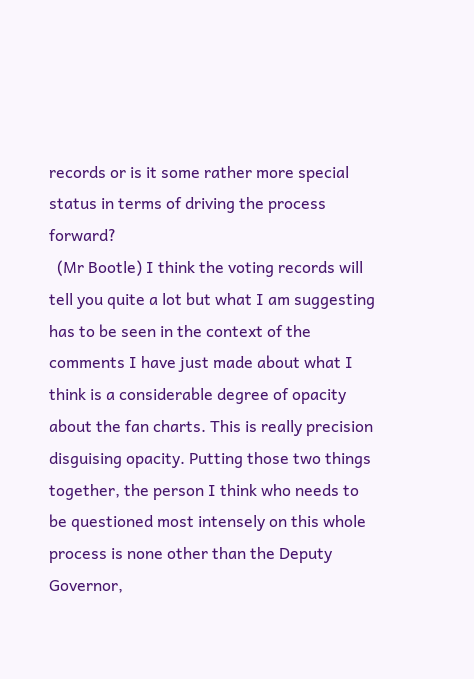records or is it some rather more special status in terms of driving the process forward?
  (Mr Bootle) I think the voting records will tell you quite a lot but what I am suggesting has to be seen in the context of the comments I have just made about what I think is a considerable degree of opacity about the fan charts. This is really precision disguising opacity. Putting those two things together, the person I think who needs to be questioned most intensely on this whole process is none other than the Deputy Governor,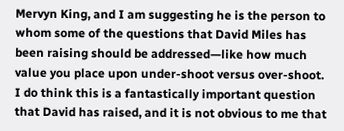Mervyn King, and I am suggesting he is the person to whom some of the questions that David Miles has been raising should be addressed—like how much value you place upon under-shoot versus over-shoot. I do think this is a fantastically important question that David has raised, and it is not obvious to me that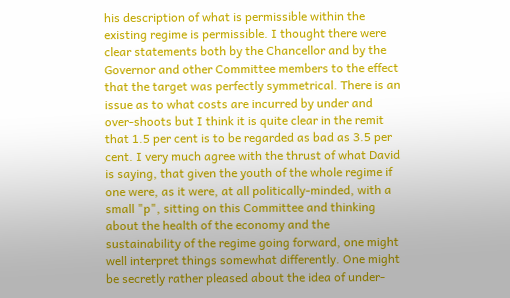his description of what is permissible within the existing regime is permissible. I thought there were clear statements both by the Chancellor and by the Governor and other Committee members to the effect that the target was perfectly symmetrical. There is an issue as to what costs are incurred by under and over-shoots but I think it is quite clear in the remit that 1.5 per cent is to be regarded as bad as 3.5 per cent. I very much agree with the thrust of what David is saying, that given the youth of the whole regime if one were, as it were, at all politically-minded, with a small "p", sitting on this Committee and thinking about the health of the economy and the sustainability of the regime going forward, one might well interpret things somewhat differently. One might be secretly rather pleased about the idea of under-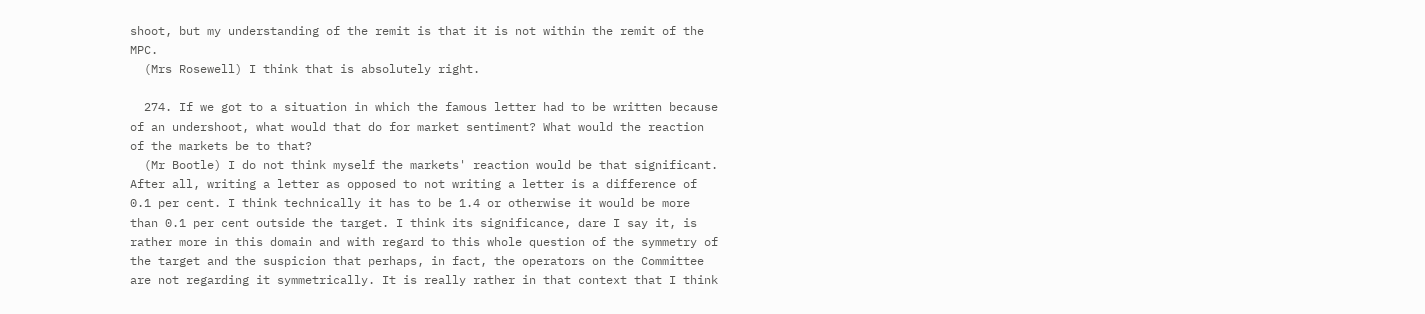shoot, but my understanding of the remit is that it is not within the remit of the MPC.
  (Mrs Rosewell) I think that is absolutely right.

  274. If we got to a situation in which the famous letter had to be written because of an undershoot, what would that do for market sentiment? What would the reaction of the markets be to that?
  (Mr Bootle) I do not think myself the markets' reaction would be that significant. After all, writing a letter as opposed to not writing a letter is a difference of 0.1 per cent. I think technically it has to be 1.4 or otherwise it would be more than 0.1 per cent outside the target. I think its significance, dare I say it, is rather more in this domain and with regard to this whole question of the symmetry of the target and the suspicion that perhaps, in fact, the operators on the Committee are not regarding it symmetrically. It is really rather in that context that I think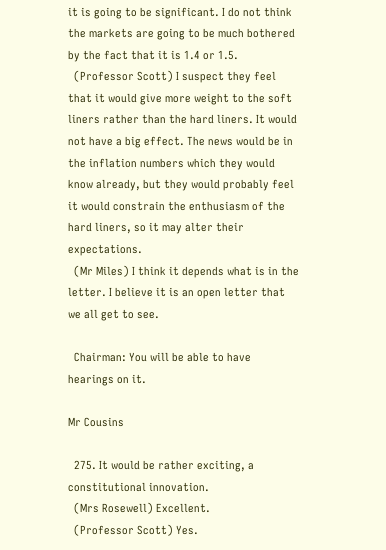it is going to be significant. I do not think the markets are going to be much bothered by the fact that it is 1.4 or 1.5.
  (Professor Scott) I suspect they feel that it would give more weight to the soft liners rather than the hard liners. It would not have a big effect. The news would be in the inflation numbers which they would know already, but they would probably feel it would constrain the enthusiasm of the hard liners, so it may alter their expectations.
  (Mr Miles) I think it depends what is in the letter. I believe it is an open letter that we all get to see.

  Chairman: You will be able to have hearings on it.

Mr Cousins

  275. It would be rather exciting, a constitutional innovation.
  (Mrs Rosewell) Excellent.
  (Professor Scott) Yes.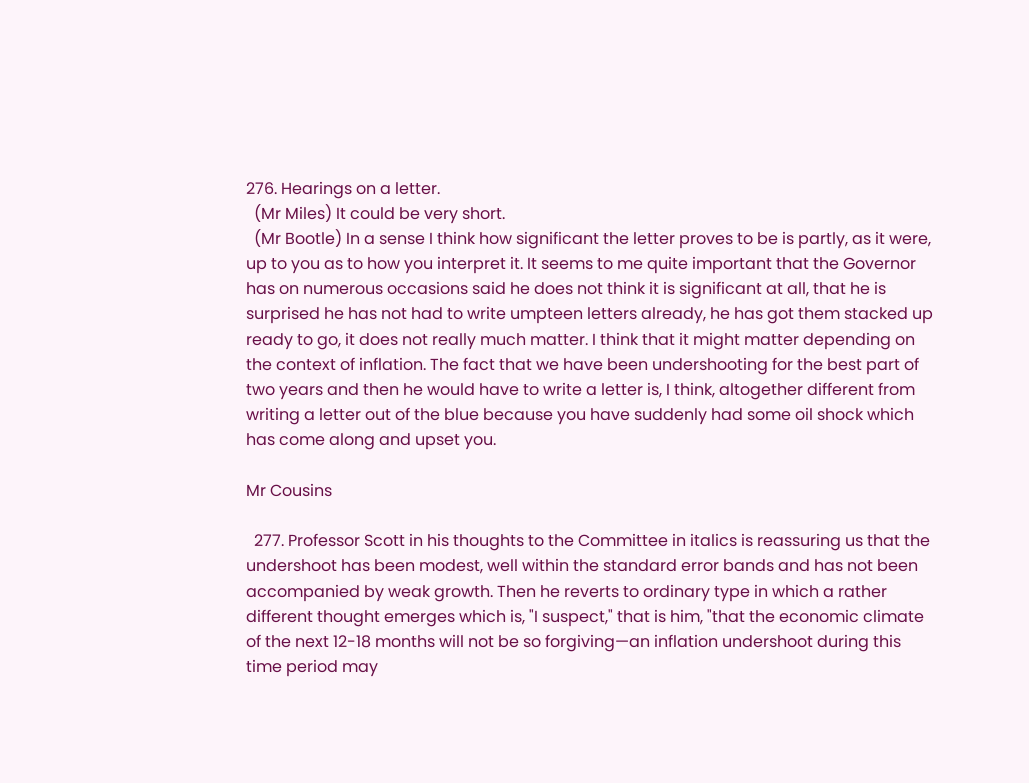276. Hearings on a letter.
  (Mr Miles) It could be very short.
  (Mr Bootle) In a sense I think how significant the letter proves to be is partly, as it were, up to you as to how you interpret it. It seems to me quite important that the Governor has on numerous occasions said he does not think it is significant at all, that he is surprised he has not had to write umpteen letters already, he has got them stacked up ready to go, it does not really much matter. I think that it might matter depending on the context of inflation. The fact that we have been undershooting for the best part of two years and then he would have to write a letter is, I think, altogether different from writing a letter out of the blue because you have suddenly had some oil shock which has come along and upset you.

Mr Cousins

  277. Professor Scott in his thoughts to the Committee in italics is reassuring us that the undershoot has been modest, well within the standard error bands and has not been accompanied by weak growth. Then he reverts to ordinary type in which a rather different thought emerges which is, "I suspect," that is him, "that the economic climate of the next 12-18 months will not be so forgiving—an inflation undershoot during this time period may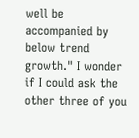well be accompanied by below trend growth." I wonder if I could ask the other three of you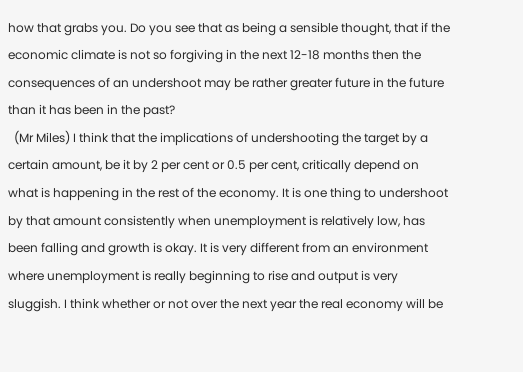how that grabs you. Do you see that as being a sensible thought, that if the economic climate is not so forgiving in the next 12-18 months then the consequences of an undershoot may be rather greater future in the future than it has been in the past?
  (Mr Miles) I think that the implications of undershooting the target by a certain amount, be it by 2 per cent or 0.5 per cent, critically depend on what is happening in the rest of the economy. It is one thing to undershoot by that amount consistently when unemployment is relatively low, has been falling and growth is okay. It is very different from an environment where unemployment is really beginning to rise and output is very sluggish. I think whether or not over the next year the real economy will be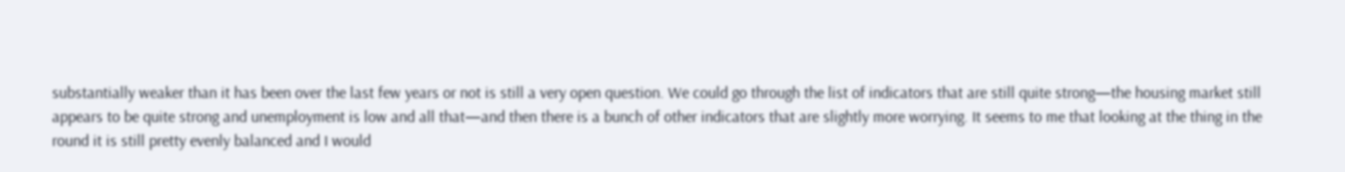substantially weaker than it has been over the last few years or not is still a very open question. We could go through the list of indicators that are still quite strong—the housing market still appears to be quite strong and unemployment is low and all that—and then there is a bunch of other indicators that are slightly more worrying. It seems to me that looking at the thing in the round it is still pretty evenly balanced and I would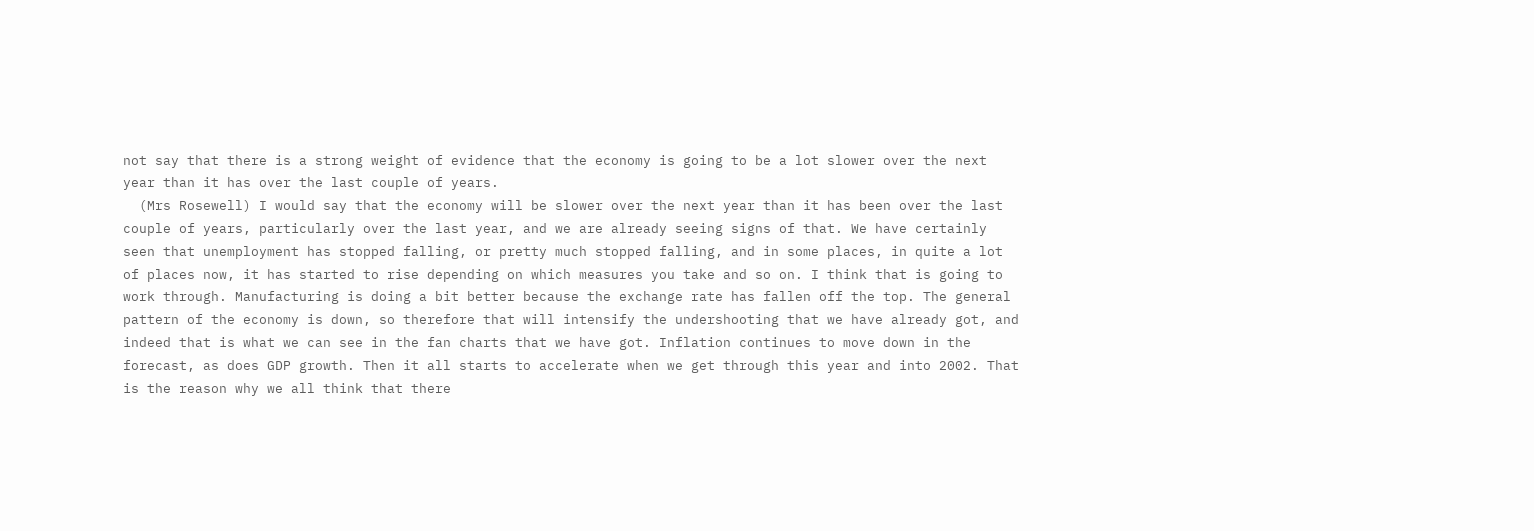not say that there is a strong weight of evidence that the economy is going to be a lot slower over the next year than it has over the last couple of years.
  (Mrs Rosewell) I would say that the economy will be slower over the next year than it has been over the last couple of years, particularly over the last year, and we are already seeing signs of that. We have certainly seen that unemployment has stopped falling, or pretty much stopped falling, and in some places, in quite a lot of places now, it has started to rise depending on which measures you take and so on. I think that is going to work through. Manufacturing is doing a bit better because the exchange rate has fallen off the top. The general pattern of the economy is down, so therefore that will intensify the undershooting that we have already got, and indeed that is what we can see in the fan charts that we have got. Inflation continues to move down in the forecast, as does GDP growth. Then it all starts to accelerate when we get through this year and into 2002. That is the reason why we all think that there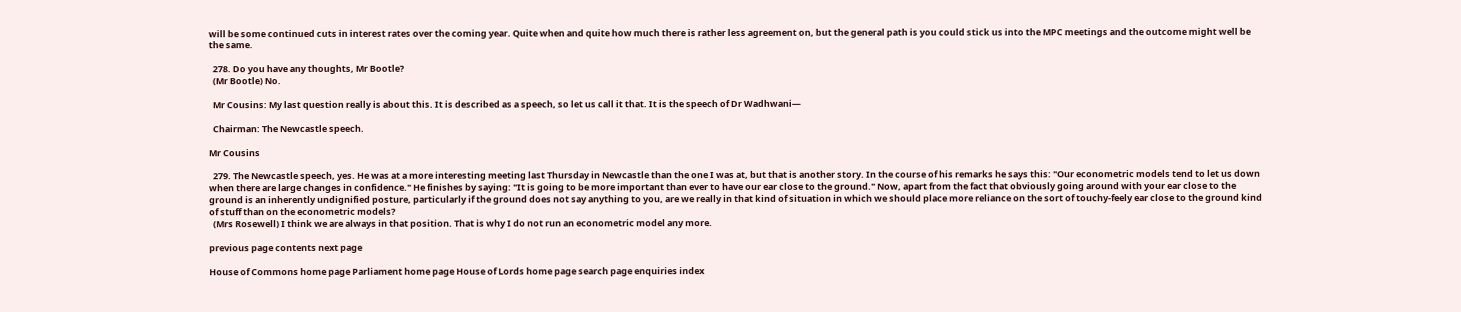will be some continued cuts in interest rates over the coming year. Quite when and quite how much there is rather less agreement on, but the general path is you could stick us into the MPC meetings and the outcome might well be the same.

  278. Do you have any thoughts, Mr Bootle?
  (Mr Bootle) No.

  Mr Cousins: My last question really is about this. It is described as a speech, so let us call it that. It is the speech of Dr Wadhwani—

  Chairman: The Newcastle speech.

Mr Cousins

  279. The Newcastle speech, yes. He was at a more interesting meeting last Thursday in Newcastle than the one I was at, but that is another story. In the course of his remarks he says this: "Our econometric models tend to let us down when there are large changes in confidence." He finishes by saying: "It is going to be more important than ever to have our ear close to the ground." Now, apart from the fact that obviously going around with your ear close to the ground is an inherently undignified posture, particularly if the ground does not say anything to you, are we really in that kind of situation in which we should place more reliance on the sort of touchy-feely ear close to the ground kind of stuff than on the econometric models?
  (Mrs Rosewell) I think we are always in that position. That is why I do not run an econometric model any more.

previous page contents next page

House of Commons home page Parliament home page House of Lords home page search page enquiries index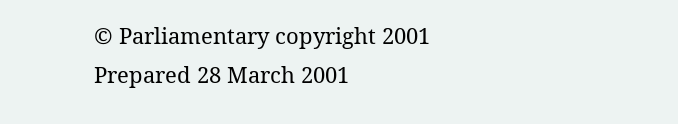© Parliamentary copyright 2001
Prepared 28 March 2001